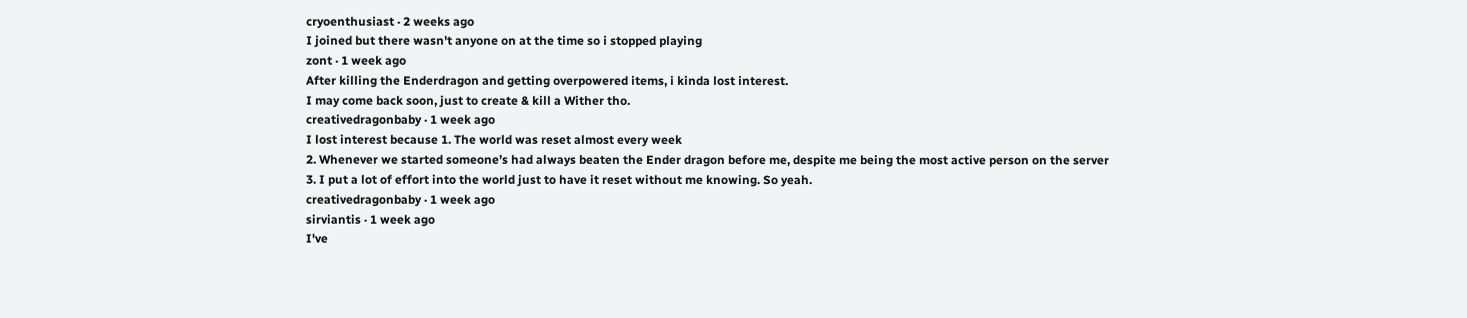cryoenthusiast · 2 weeks ago
I joined but there wasn't anyone on at the time so i stopped playing
zont · 1 week ago
After killing the Enderdragon and getting overpowered items, i kinda lost interest.
I may come back soon, just to create & kill a Wither tho.
creativedragonbaby · 1 week ago
I lost interest because 1. The world was reset almost every week
2. Whenever we started someone’s had always beaten the Ender dragon before me, despite me being the most active person on the server
3. I put a lot of effort into the world just to have it reset without me knowing. So yeah.
creativedragonbaby · 1 week ago
sirviantis · 1 week ago
I've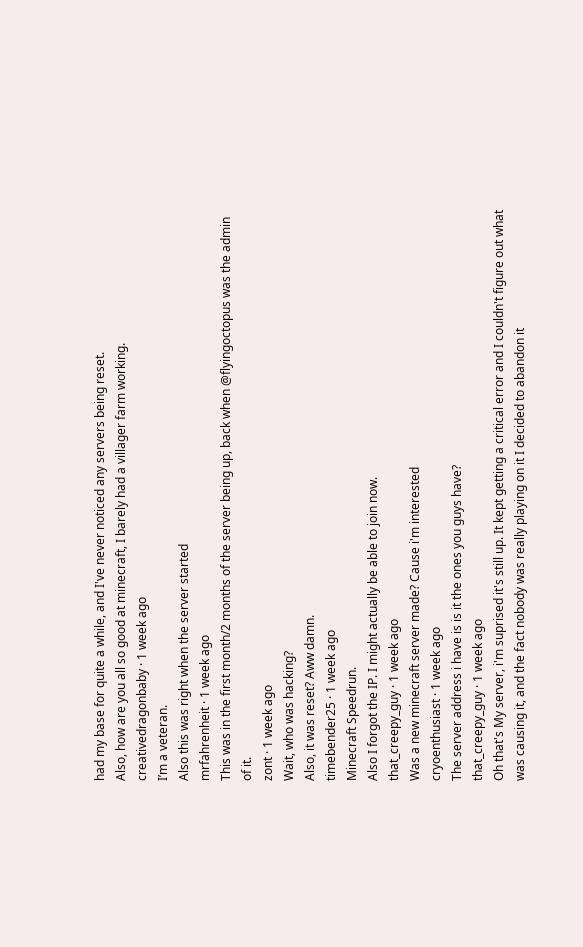had my base for quite a while, and I've never noticed any servers being reset.
Also, how are you all so good at minecraft, I barely had a villager farm working.
creativedragonbaby · 1 week ago
I’m a veteran.
Also this was right when the server started
mrfahrenheit · 1 week ago
This was in the first month/2 months of the server being up, back when @flyingoctopus was the admin of it.
zont · 1 week ago
Wait, who was hacking?
Also, it was reset? Aww damn.
timebender25 · 1 week ago
Minecraft Speedrun.
Also I forgot the IP. I might actually be able to join now.
that_creepy_guy · 1 week ago
Was a new minecraft server made? Cause i'm interested
cryoenthusiast · 1 week ago
The server address i have is is it the ones you guys have?
that_creepy_guy · 1 week ago
Oh that's My server, i'm suprised it's still up. It kept getting a critical error and I couldn't figure out what was causing it, and the fact nobody was really playing on it I decided to abandon it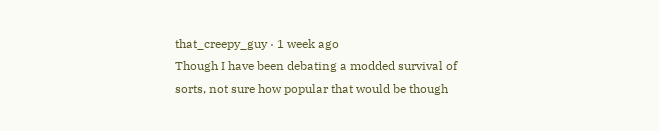that_creepy_guy · 1 week ago
Though I have been debating a modded survival of sorts, not sure how popular that would be though